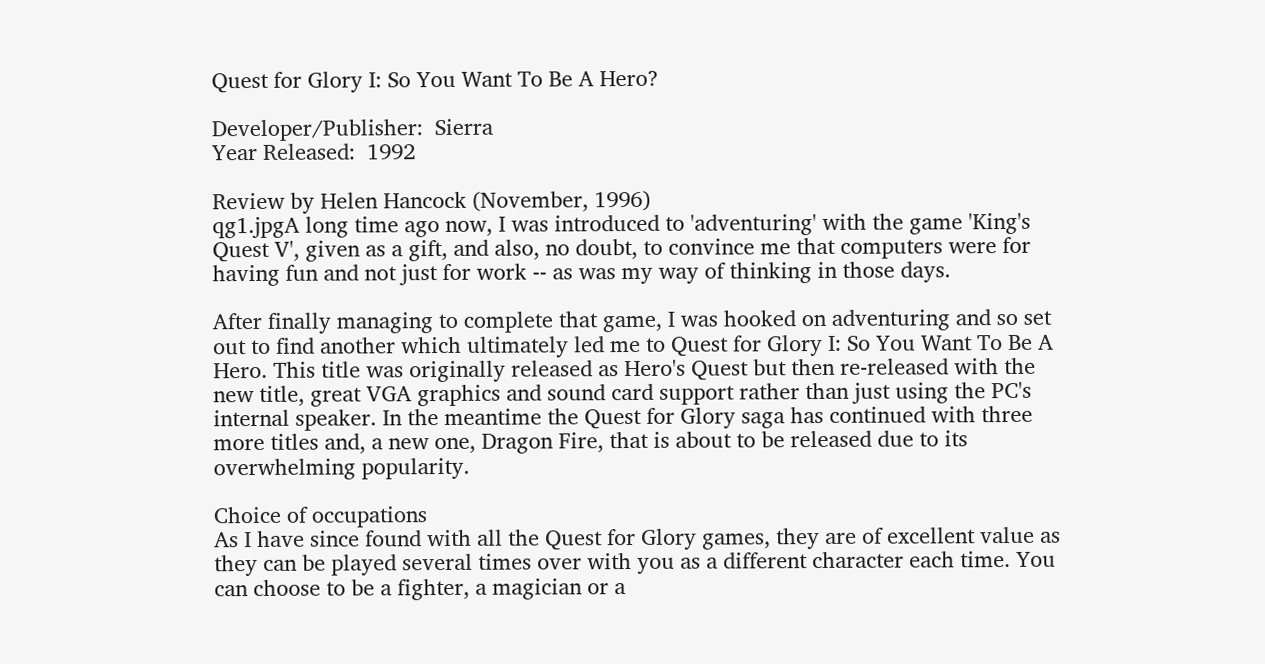Quest for Glory I: So You Want To Be A Hero?

Developer/Publisher:  Sierra
Year Released:  1992

Review by Helen Hancock (November, 1996)
qg1.jpgA long time ago now, I was introduced to 'adventuring' with the game 'King's Quest V', given as a gift, and also, no doubt, to convince me that computers were for having fun and not just for work -- as was my way of thinking in those days.

After finally managing to complete that game, I was hooked on adventuring and so set out to find another which ultimately led me to Quest for Glory I: So You Want To Be A Hero. This title was originally released as Hero's Quest but then re-released with the new title, great VGA graphics and sound card support rather than just using the PC's internal speaker. In the meantime the Quest for Glory saga has continued with three more titles and, a new one, Dragon Fire, that is about to be released due to its overwhelming popularity.

Choice of occupations
As I have since found with all the Quest for Glory games, they are of excellent value as they can be played several times over with you as a different character each time. You can choose to be a fighter, a magician or a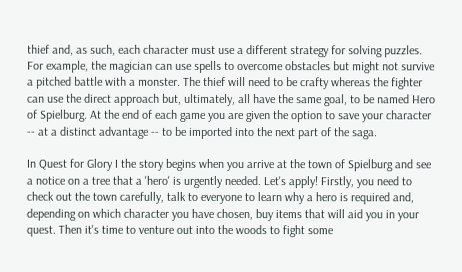thief and, as such, each character must use a different strategy for solving puzzles. For example, the magician can use spells to overcome obstacles but might not survive a pitched battle with a monster. The thief will need to be crafty whereas the fighter can use the direct approach but, ultimately, all have the same goal, to be named Hero of Spielburg. At the end of each game you are given the option to save your character -- at a distinct advantage -- to be imported into the next part of the saga.

In Quest for Glory I the story begins when you arrive at the town of Spielburg and see a notice on a tree that a 'hero' is urgently needed. Let's apply! Firstly, you need to check out the town carefully, talk to everyone to learn why a hero is required and, depending on which character you have chosen, buy items that will aid you in your quest. Then it's time to venture out into the woods to fight some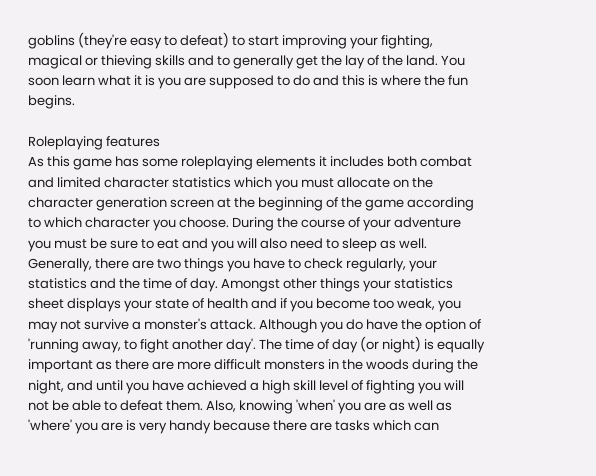goblins (they're easy to defeat) to start improving your fighting, magical or thieving skills and to generally get the lay of the land. You soon learn what it is you are supposed to do and this is where the fun begins.

Roleplaying features
As this game has some roleplaying elements it includes both combat and limited character statistics which you must allocate on the character generation screen at the beginning of the game according to which character you choose. During the course of your adventure you must be sure to eat and you will also need to sleep as well. Generally, there are two things you have to check regularly, your statistics and the time of day. Amongst other things your statistics sheet displays your state of health and if you become too weak, you may not survive a monster's attack. Although you do have the option of 'running away, to fight another day'. The time of day (or night) is equally important as there are more difficult monsters in the woods during the night, and until you have achieved a high skill level of fighting you will not be able to defeat them. Also, knowing 'when' you are as well as 'where' you are is very handy because there are tasks which can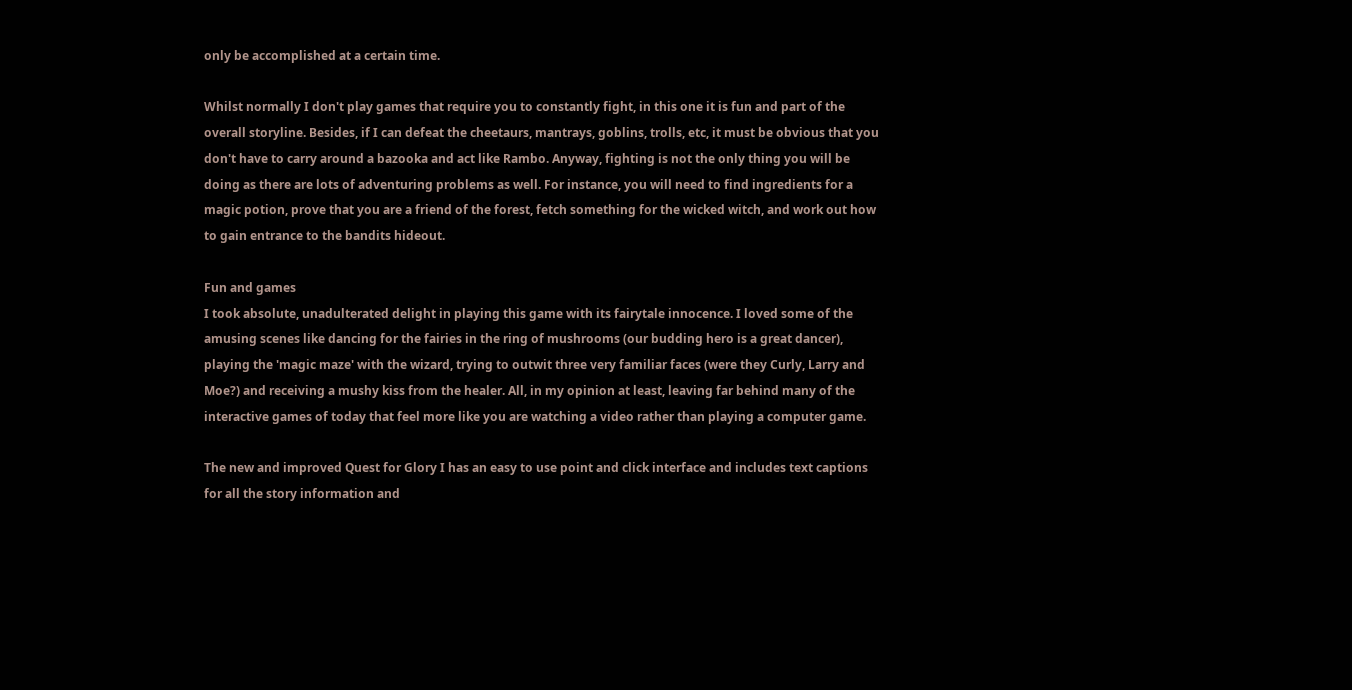only be accomplished at a certain time.

Whilst normally I don't play games that require you to constantly fight, in this one it is fun and part of the overall storyline. Besides, if I can defeat the cheetaurs, mantrays, goblins, trolls, etc, it must be obvious that you don't have to carry around a bazooka and act like Rambo. Anyway, fighting is not the only thing you will be doing as there are lots of adventuring problems as well. For instance, you will need to find ingredients for a magic potion, prove that you are a friend of the forest, fetch something for the wicked witch, and work out how to gain entrance to the bandits hideout.

Fun and games
I took absolute, unadulterated delight in playing this game with its fairytale innocence. I loved some of the amusing scenes like dancing for the fairies in the ring of mushrooms (our budding hero is a great dancer), playing the 'magic maze' with the wizard, trying to outwit three very familiar faces (were they Curly, Larry and Moe?) and receiving a mushy kiss from the healer. All, in my opinion at least, leaving far behind many of the interactive games of today that feel more like you are watching a video rather than playing a computer game.

The new and improved Quest for Glory I has an easy to use point and click interface and includes text captions for all the story information and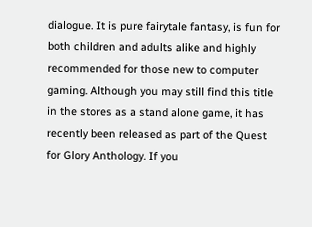dialogue. It is pure fairytale fantasy, is fun for both children and adults alike and highly recommended for those new to computer gaming. Although you may still find this title in the stores as a stand alone game, it has recently been released as part of the Quest for Glory Anthology. If you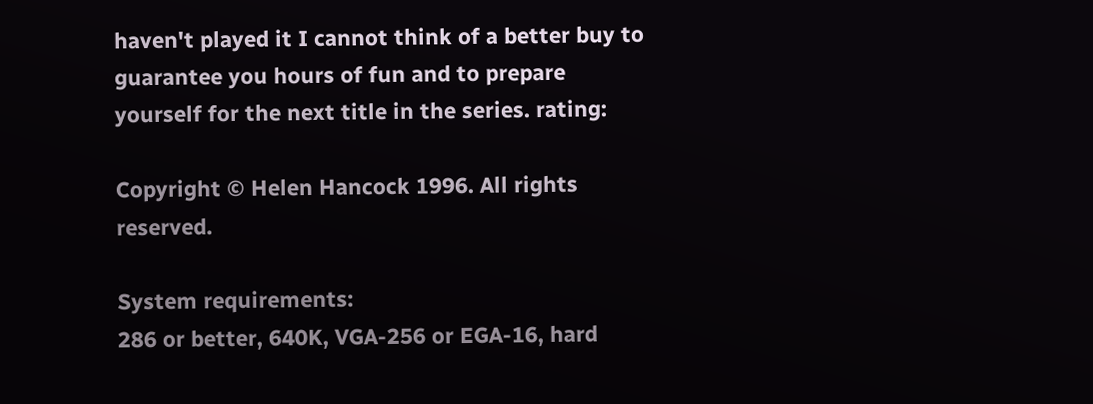haven't played it I cannot think of a better buy to guarantee you hours of fun and to prepare yourself for the next title in the series. rating:

Copyright © Helen Hancock 1996. All rights reserved.

System requirements:
286 or better, 640K, VGA-256 or EGA-16, hard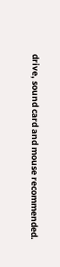drive, sound card and mouse recommended.